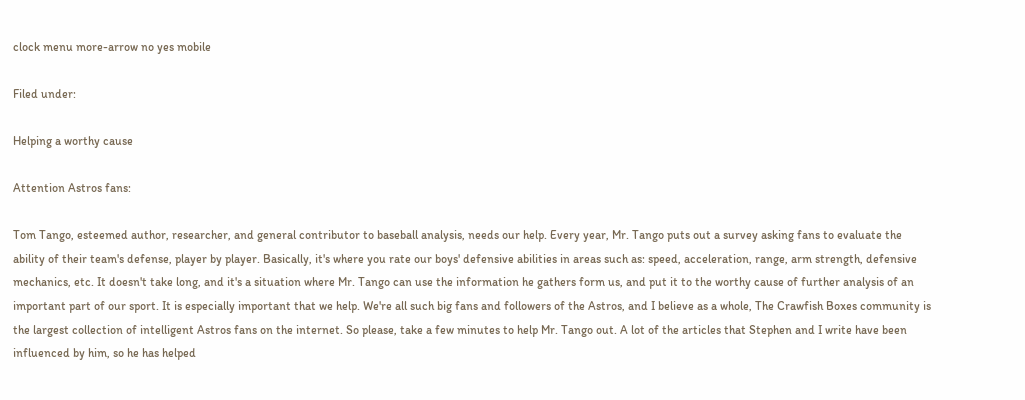clock menu more-arrow no yes mobile

Filed under:

Helping a worthy cause

Attention Astros fans:

Tom Tango, esteemed author, researcher, and general contributor to baseball analysis, needs our help. Every year, Mr. Tango puts out a survey asking fans to evaluate the ability of their team's defense, player by player. Basically, it's where you rate our boys' defensive abilities in areas such as: speed, acceleration, range, arm strength, defensive mechanics, etc. It doesn't take long, and it's a situation where Mr. Tango can use the information he gathers form us, and put it to the worthy cause of further analysis of an important part of our sport. It is especially important that we help. We're all such big fans and followers of the Astros, and I believe as a whole, The Crawfish Boxes community is the largest collection of intelligent Astros fans on the internet. So please, take a few minutes to help Mr. Tango out. A lot of the articles that Stephen and I write have been influenced by him, so he has helped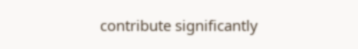contribute significantly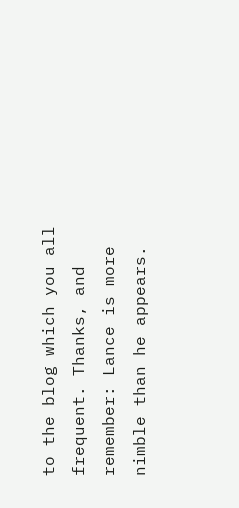to the blog which you all frequent. Thanks, and remember: Lance is more nimble than he appears.